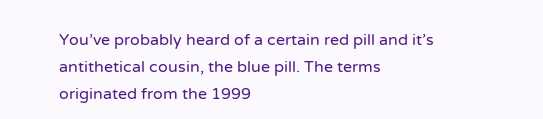You’ve probably heard of a certain red pill and it’s antithetical cousin, the blue pill. The terms originated from the 1999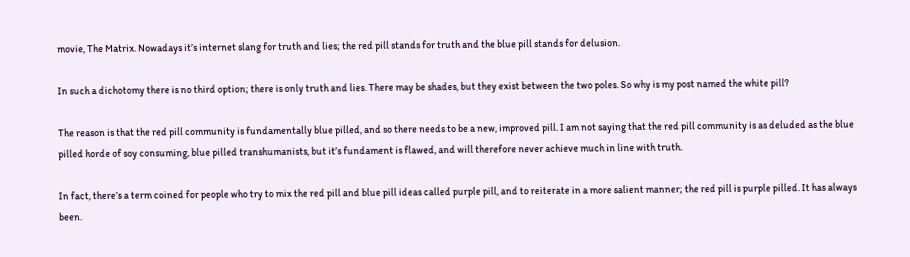movie, The Matrix. Nowadays it’s internet slang for truth and lies; the red pill stands for truth and the blue pill stands for delusion.

In such a dichotomy there is no third option; there is only truth and lies. There may be shades, but they exist between the two poles. So why is my post named the white pill?

The reason is that the red pill community is fundamentally blue pilled, and so there needs to be a new, improved pill. I am not saying that the red pill community is as deluded as the blue pilled horde of soy consuming, blue pilled transhumanists, but it’s fundament is flawed, and will therefore never achieve much in line with truth.

In fact, there’s a term coined for people who try to mix the red pill and blue pill ideas called purple pill, and to reiterate in a more salient manner; the red pill is purple pilled. It has always been.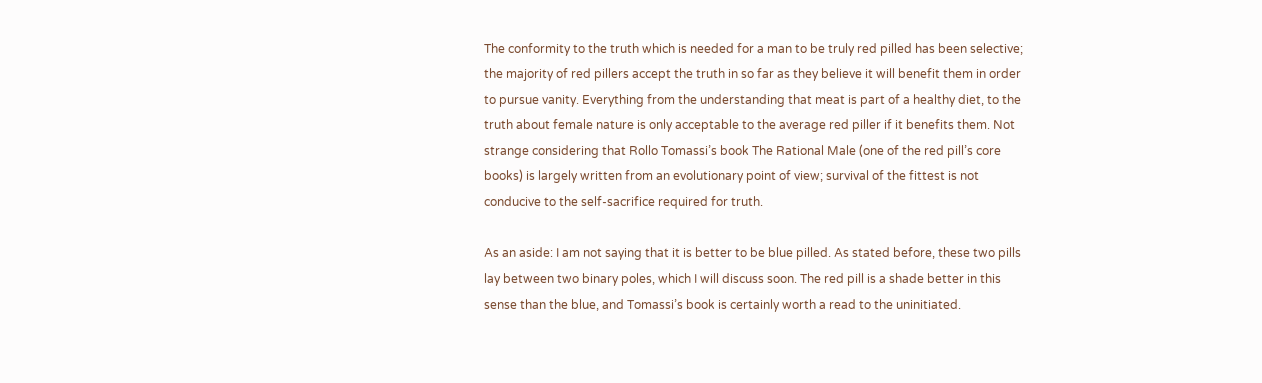The conformity to the truth which is needed for a man to be truly red pilled has been selective; the majority of red pillers accept the truth in so far as they believe it will benefit them in order to pursue vanity. Everything from the understanding that meat is part of a healthy diet, to the truth about female nature is only acceptable to the average red piller if it benefits them. Not strange considering that Rollo Tomassi’s book The Rational Male (one of the red pill’s core books) is largely written from an evolutionary point of view; survival of the fittest is not conducive to the self-sacrifice required for truth.

As an aside: I am not saying that it is better to be blue pilled. As stated before, these two pills lay between two binary poles, which I will discuss soon. The red pill is a shade better in this sense than the blue, and Tomassi’s book is certainly worth a read to the uninitiated.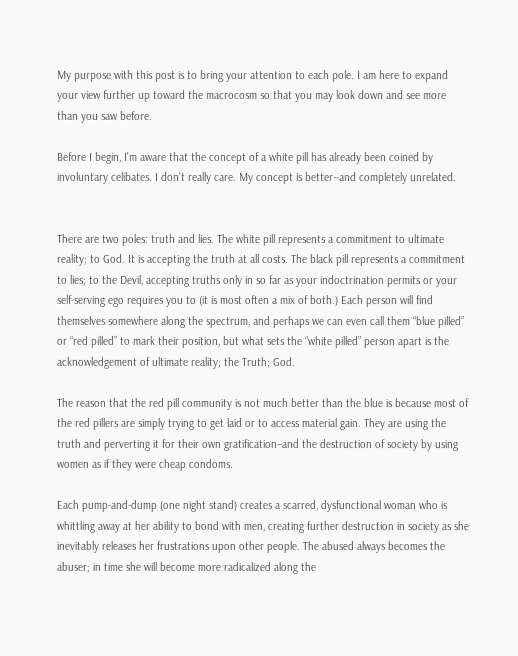My purpose with this post is to bring your attention to each pole. I am here to expand your view further up toward the macrocosm so that you may look down and see more than you saw before.

Before I begin, I'm aware that the concept of a white pill has already been coined by involuntary celibates. I don't really care. My concept is better--and completely unrelated.


There are two poles: truth and lies. The white pill represents a commitment to ultimate reality; to God. It is accepting the truth at all costs. The black pill represents a commitment to lies; to the Devil, accepting truths only in so far as your indoctrination permits or your self-serving ego requires you to (it is most often a mix of both.) Each person will find themselves somewhere along the spectrum, and perhaps we can even call them “blue pilled” or “red pilled” to mark their position, but what sets the “white pilled” person apart is the acknowledgement of ultimate reality; the Truth; God.

The reason that the red pill community is not much better than the blue is because most of the red pillers are simply trying to get laid or to access material gain. They are using the truth and perverting it for their own gratification–and the destruction of society by using women as if they were cheap condoms.

Each pump-and-dump (one night stand) creates a scarred, dysfunctional woman who is whittling away at her ability to bond with men, creating further destruction in society as she inevitably releases her frustrations upon other people. The abused always becomes the abuser; in time she will become more radicalized along the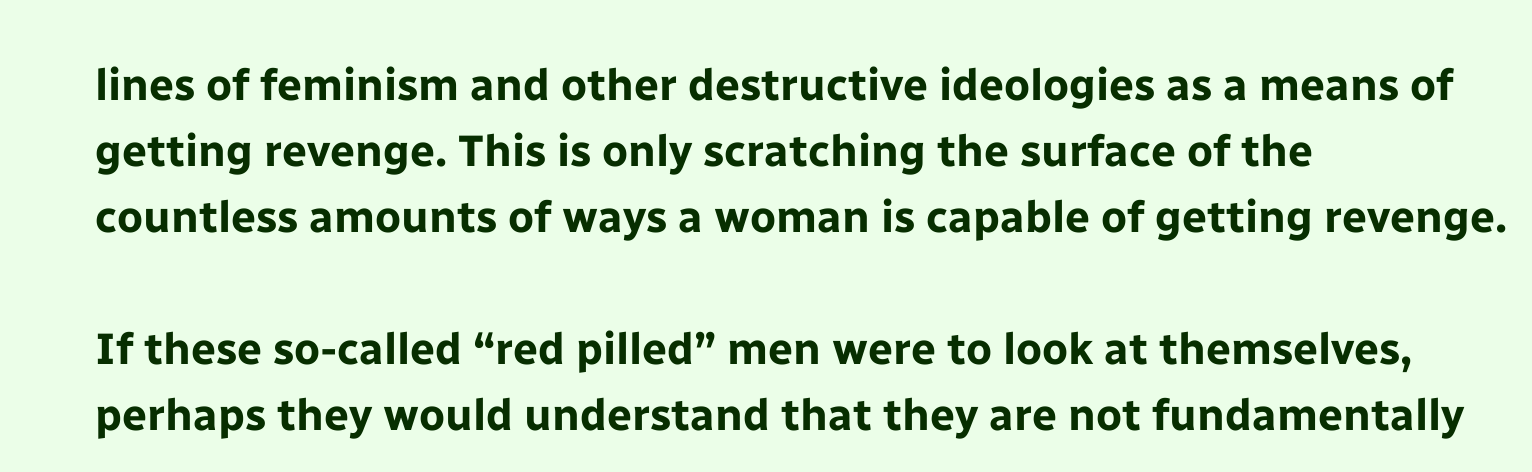lines of feminism and other destructive ideologies as a means of getting revenge. This is only scratching the surface of the countless amounts of ways a woman is capable of getting revenge.

If these so-called “red pilled” men were to look at themselves, perhaps they would understand that they are not fundamentally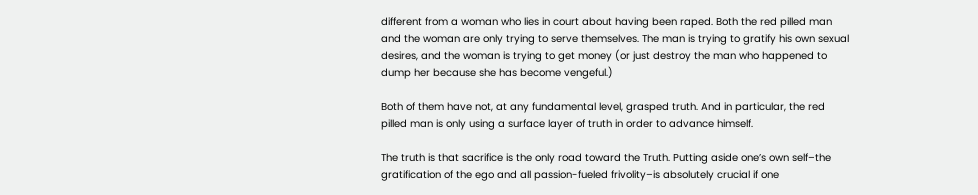different from a woman who lies in court about having been raped. Both the red pilled man and the woman are only trying to serve themselves. The man is trying to gratify his own sexual desires, and the woman is trying to get money (or just destroy the man who happened to dump her because she has become vengeful.)

Both of them have not, at any fundamental level, grasped truth. And in particular, the red pilled man is only using a surface layer of truth in order to advance himself.

The truth is that sacrifice is the only road toward the Truth. Putting aside one’s own self–the gratification of the ego and all passion-fueled frivolity–is absolutely crucial if one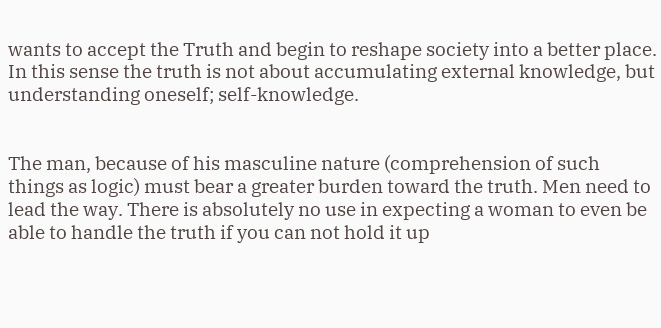wants to accept the Truth and begin to reshape society into a better place. In this sense the truth is not about accumulating external knowledge, but understanding oneself; self-knowledge.


The man, because of his masculine nature (comprehension of such things as logic) must bear a greater burden toward the truth. Men need to lead the way. There is absolutely no use in expecting a woman to even be able to handle the truth if you can not hold it up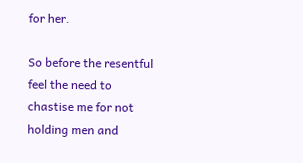for her.

So before the resentful feel the need to chastise me for not holding men and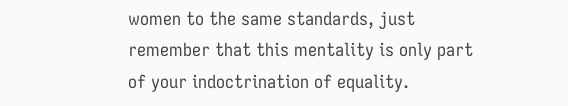women to the same standards, just remember that this mentality is only part of your indoctrination of equality.